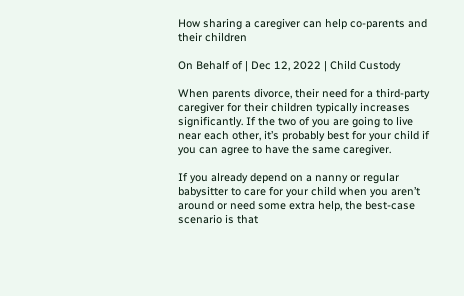How sharing a caregiver can help co-parents and their children

On Behalf of | Dec 12, 2022 | Child Custody

When parents divorce, their need for a third-party caregiver for their children typically increases significantly. If the two of you are going to live near each other, it’s probably best for your child if you can agree to have the same caregiver.

If you already depend on a nanny or regular babysitter to care for your child when you aren’t around or need some extra help, the best-case scenario is that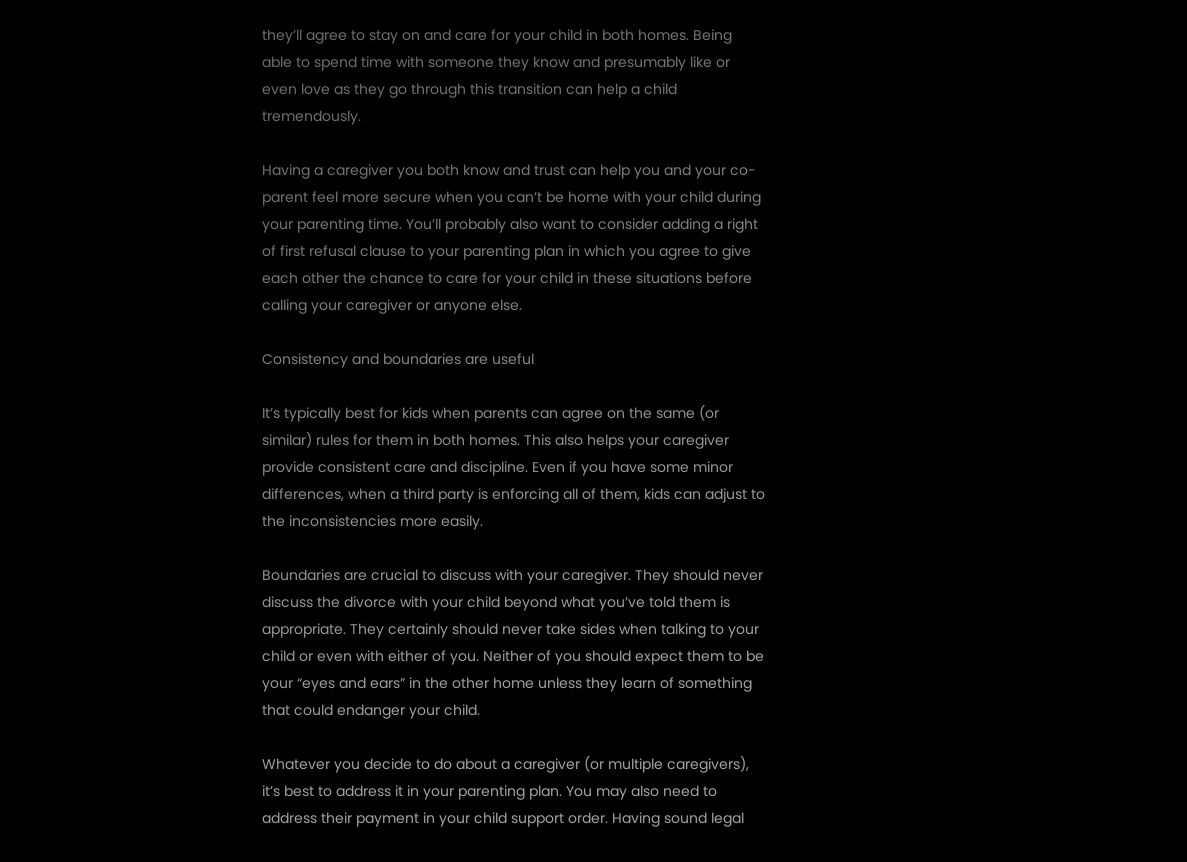they’ll agree to stay on and care for your child in both homes. Being able to spend time with someone they know and presumably like or even love as they go through this transition can help a child tremendously.

Having a caregiver you both know and trust can help you and your co-parent feel more secure when you can’t be home with your child during your parenting time. You’ll probably also want to consider adding a right of first refusal clause to your parenting plan in which you agree to give each other the chance to care for your child in these situations before calling your caregiver or anyone else.

Consistency and boundaries are useful

It’s typically best for kids when parents can agree on the same (or similar) rules for them in both homes. This also helps your caregiver provide consistent care and discipline. Even if you have some minor differences, when a third party is enforcing all of them, kids can adjust to the inconsistencies more easily.

Boundaries are crucial to discuss with your caregiver. They should never discuss the divorce with your child beyond what you’ve told them is appropriate. They certainly should never take sides when talking to your child or even with either of you. Neither of you should expect them to be your “eyes and ears” in the other home unless they learn of something that could endanger your child.

Whatever you decide to do about a caregiver (or multiple caregivers), it’s best to address it in your parenting plan. You may also need to address their payment in your child support order. Having sound legal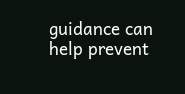guidance can help prevent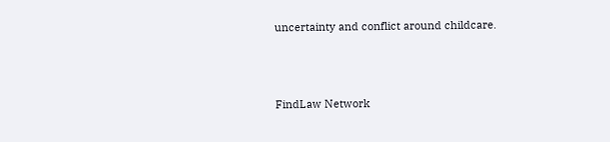uncertainty and conflict around childcare.




FindLaw Network